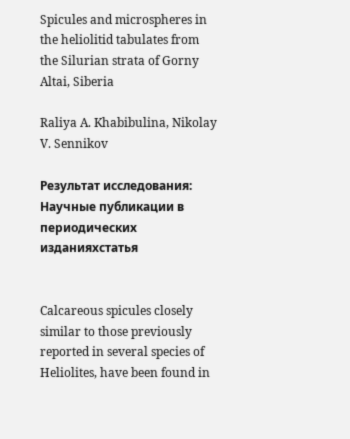Spicules and microspheres in the heliolitid tabulates from the Silurian strata of Gorny Altai, Siberia

Raliya A. Khabibulina, Nikolay V. Sennikov

Результат исследования: Научные публикации в периодических изданияхстатья


Calcareous spicules closely similar to those previously reported in several species of Heliolites, have been found in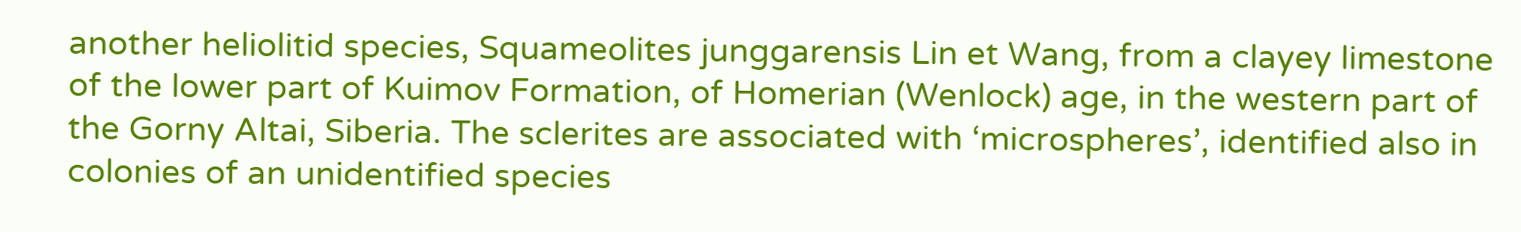another heliolitid species, Squameolites junggarensis Lin et Wang, from a clayey limestone of the lower part of Kuimov Formation, of Homerian (Wenlock) age, in the western part of the Gorny Altai, Siberia. The sclerites are associated with ‘microspheres’, identified also in colonies of an unidentified species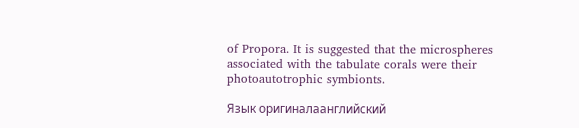of Propora. It is suggested that the microspheres associated with the tabulate corals were their photoautotrophic symbionts.

Язык оригиналаанглийский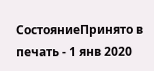СостояниеПринято в печать - 1 янв 2020